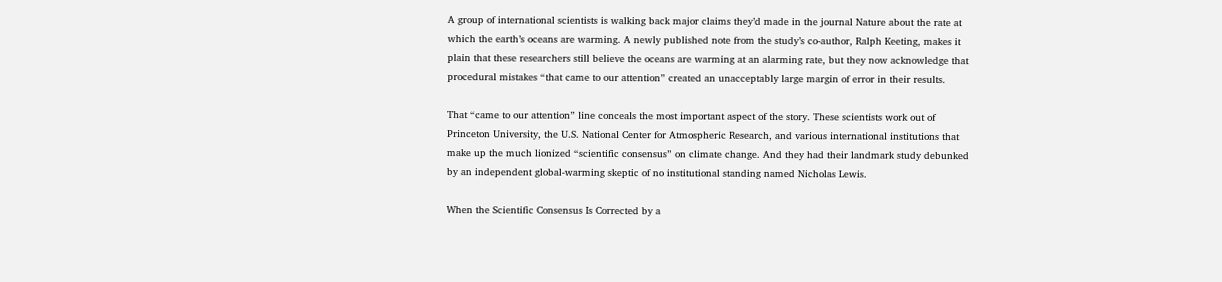A group of international scientists is walking back major claims they’d made in the journal Nature about the rate at which the earth’s oceans are warming. A newly published note from the study’s co-author, Ralph Keeting, makes it plain that these researchers still believe the oceans are warming at an alarming rate, but they now acknowledge that procedural mistakes “that came to our attention” created an unacceptably large margin of error in their results.

That “came to our attention” line conceals the most important aspect of the story. These scientists work out of Princeton University, the U.S. National Center for Atmospheric Research, and various international institutions that make up the much lionized “scientific consensus” on climate change. And they had their landmark study debunked by an independent global-warming skeptic of no institutional standing named Nicholas Lewis.

When the Scientific Consensus Is Corrected by a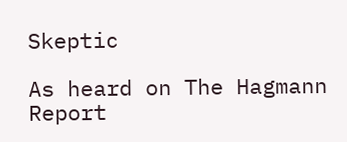Skeptic

As heard on The Hagmann Report